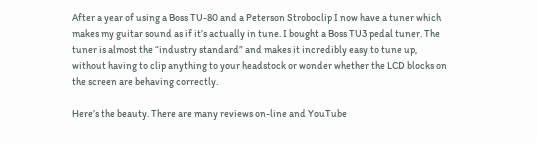After a year of using a Boss TU-80 and a Peterson Stroboclip I now have a tuner which makes my guitar sound as if it’s actually in tune. I bought a Boss TU3 pedal tuner. The tuner is almost the “industry standard” and makes it incredibly easy to tune up, without having to clip anything to your headstock or wonder whether the LCD blocks on the screen are behaving correctly.

Here’s the beauty. There are many reviews on-line and YouTube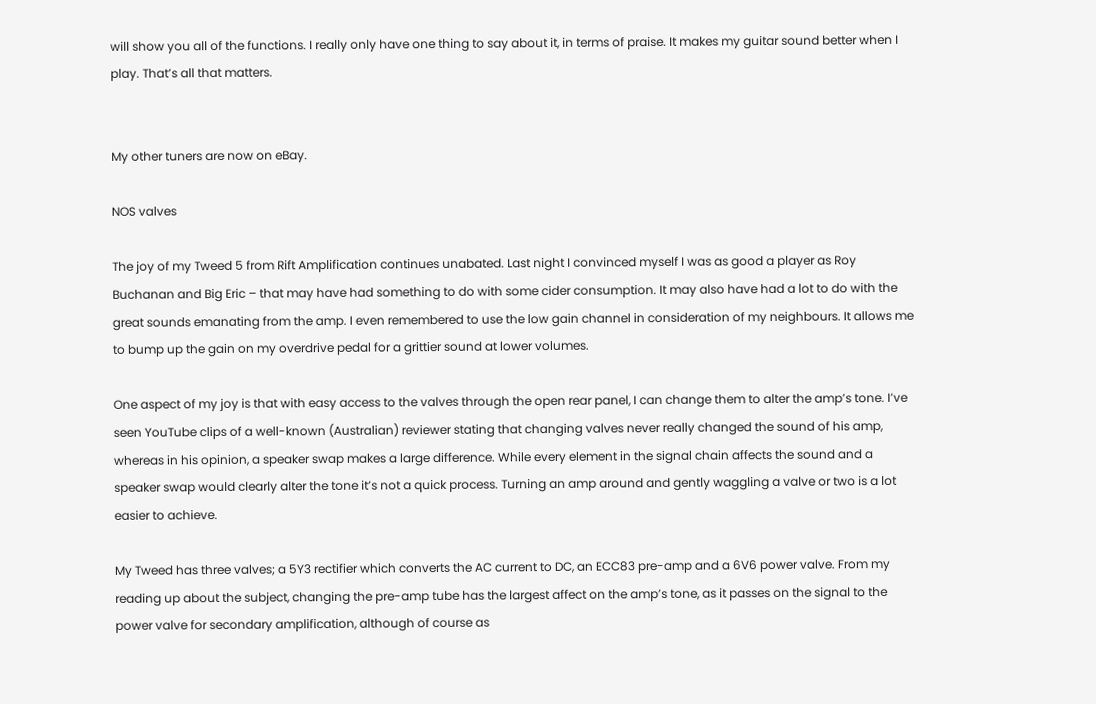will show you all of the functions. I really only have one thing to say about it, in terms of praise. It makes my guitar sound better when I play. That’s all that matters.


My other tuners are now on eBay.

NOS valves

The joy of my Tweed 5 from Rift Amplification continues unabated. Last night I convinced myself I was as good a player as Roy Buchanan and Big Eric – that may have had something to do with some cider consumption. It may also have had a lot to do with the great sounds emanating from the amp. I even remembered to use the low gain channel in consideration of my neighbours. It allows me to bump up the gain on my overdrive pedal for a grittier sound at lower volumes.

One aspect of my joy is that with easy access to the valves through the open rear panel, I can change them to alter the amp’s tone. I’ve seen YouTube clips of a well-known (Australian) reviewer stating that changing valves never really changed the sound of his amp, whereas in his opinion, a speaker swap makes a large difference. While every element in the signal chain affects the sound and a speaker swap would clearly alter the tone it’s not a quick process. Turning an amp around and gently waggling a valve or two is a lot easier to achieve.

My Tweed has three valves; a 5Y3 rectifier which converts the AC current to DC, an ECC83 pre-amp and a 6V6 power valve. From my reading up about the subject, changing the pre-amp tube has the largest affect on the amp’s tone, as it passes on the signal to the power valve for secondary amplification, although of course as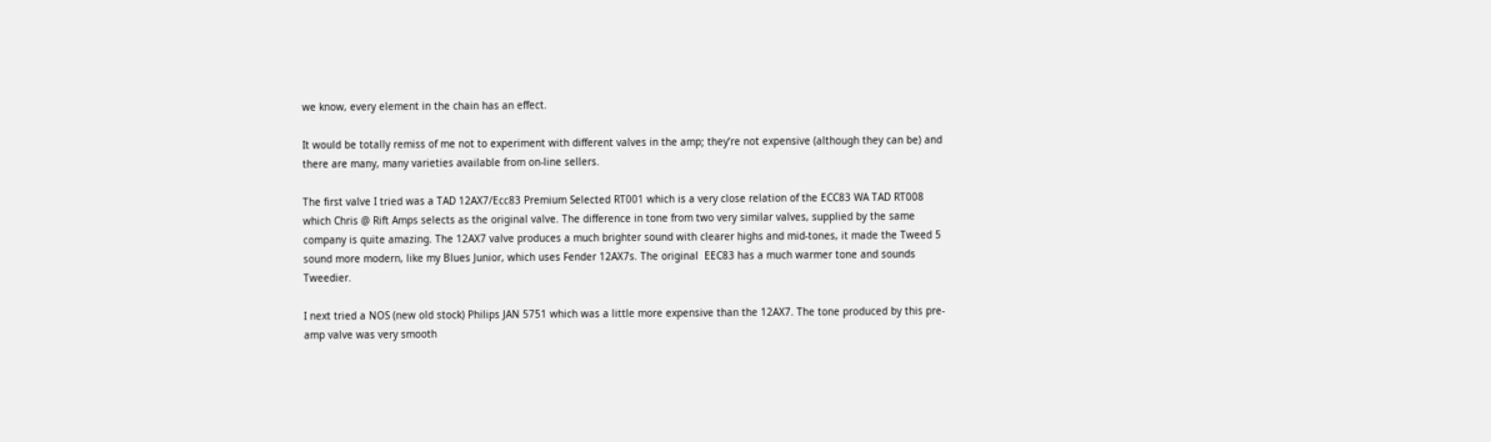we know, every element in the chain has an effect.

It would be totally remiss of me not to experiment with different valves in the amp; they’re not expensive (although they can be) and there are many, many varieties available from on-line sellers.

The first valve I tried was a TAD 12AX7/Ecc83 Premium Selected RT001 which is a very close relation of the ECC83 WA TAD RT008 which Chris @ Rift Amps selects as the original valve. The difference in tone from two very similar valves, supplied by the same company is quite amazing. The 12AX7 valve produces a much brighter sound with clearer highs and mid-tones, it made the Tweed 5 sound more modern, like my Blues Junior, which uses Fender 12AX7s. The original  EEC83 has a much warmer tone and sounds Tweedier.

I next tried a NOS (new old stock) Philips JAN 5751 which was a little more expensive than the 12AX7. The tone produced by this pre-amp valve was very smooth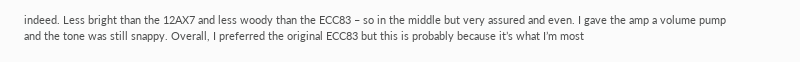indeed. Less bright than the 12AX7 and less woody than the ECC83 – so in the middle but very assured and even. I gave the amp a volume pump and the tone was still snappy. Overall, I preferred the original ECC83 but this is probably because it’s what I’m most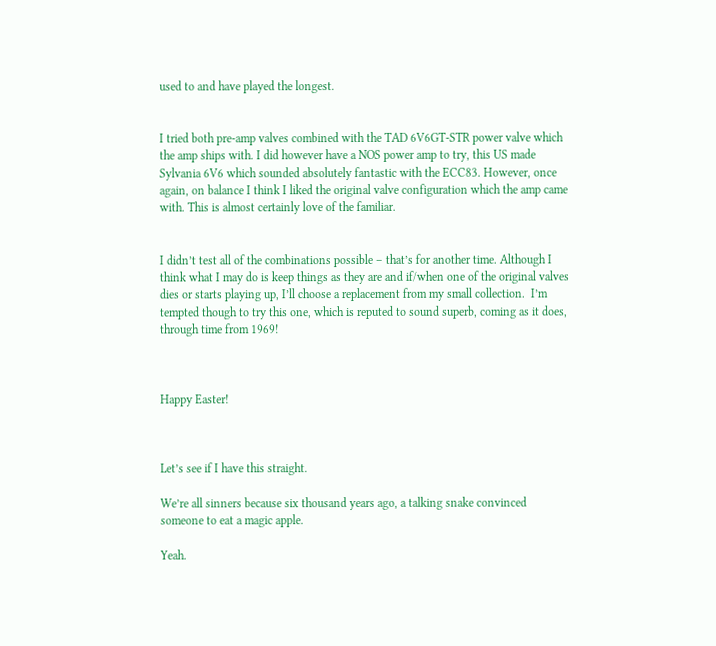used to and have played the longest.


I tried both pre-amp valves combined with the TAD 6V6GT-STR power valve which the amp ships with. I did however have a NOS power amp to try, this US made Sylvania 6V6 which sounded absolutely fantastic with the ECC83. However, once again, on balance I think I liked the original valve configuration which the amp came with. This is almost certainly love of the familiar.


I didn’t test all of the combinations possible – that’s for another time. Although I think what I may do is keep things as they are and if/when one of the original valves dies or starts playing up, I’ll choose a replacement from my small collection.  I’m tempted though to try this one, which is reputed to sound superb, coming as it does, through time from 1969!



Happy Easter!



Let’s see if I have this straight.

We’re all sinners because six thousand years ago, a talking snake convinced someone to eat a magic apple.

Yeah.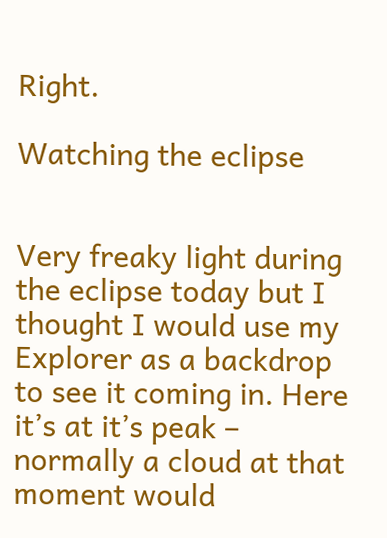Right.

Watching the eclipse


Very freaky light during the eclipse today but I thought I would use my Explorer as a backdrop to see it coming in. Here it’s at it’s peak – normally a cloud at that moment would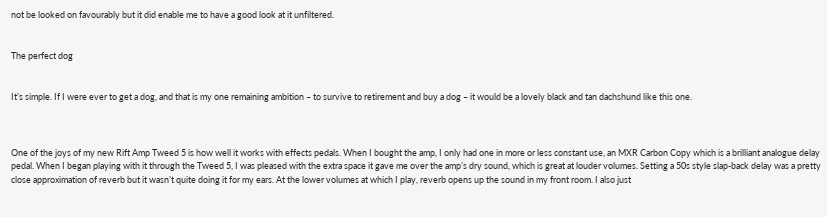not be looked on favourably but it did enable me to have a good look at it unfiltered.


The perfect dog


It’s simple. If I were ever to get a dog, and that is my one remaining ambition – to survive to retirement and buy a dog – it would be a lovely black and tan dachshund like this one.



One of the joys of my new Rift Amp Tweed 5 is how well it works with effects pedals. When I bought the amp, I only had one in more or less constant use, an MXR Carbon Copy which is a brilliant analogue delay pedal. When I began playing with it through the Tweed 5, I was pleased with the extra space it gave me over the amp’s dry sound, which is great at louder volumes. Setting a 50s style slap-back delay was a pretty close approximation of reverb but it wasn’t quite doing it for my ears. At the lower volumes at which I play, reverb opens up the sound in my front room. I also just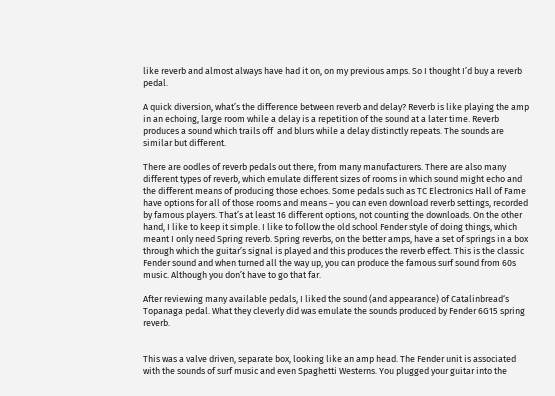like reverb and almost always have had it on, on my previous amps. So I thought I’d buy a reverb pedal.

A quick diversion, what’s the difference between reverb and delay? Reverb is like playing the amp in an echoing, large room while a delay is a repetition of the sound at a later time. Reverb produces a sound which trails off  and blurs while a delay distinctly repeats. The sounds are similar but different.

There are oodles of reverb pedals out there, from many manufacturers. There are also many different types of reverb, which emulate different sizes of rooms in which sound might echo and the different means of producing those echoes. Some pedals such as TC Electronics Hall of Fame have options for all of those rooms and means – you can even download reverb settings, recorded by famous players. That’s at least 16 different options, not counting the downloads. On the other hand, I like to keep it simple. I like to follow the old school Fender style of doing things, which meant I only need Spring reverb. Spring reverbs, on the better amps, have a set of springs in a box through which the guitar’s signal is played and this produces the reverb effect. This is the classic Fender sound and when turned all the way up, you can produce the famous surf sound from 60s music. Although you don’t have to go that far.

After reviewing many available pedals, I liked the sound (and appearance) of Catalinbread‘s  Topanaga pedal. What they cleverly did was emulate the sounds produced by Fender 6G15 spring reverb.


This was a valve driven, separate box, looking like an amp head. The Fender unit is associated with the sounds of surf music and even Spaghetti Westerns. You plugged your guitar into the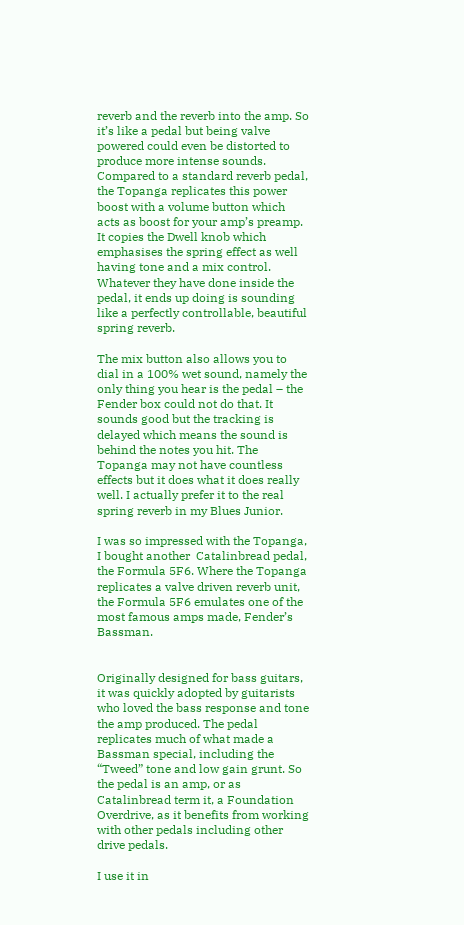reverb and the reverb into the amp. So it’s like a pedal but being valve powered could even be distorted to produce more intense sounds. Compared to a standard reverb pedal, the Topanga replicates this power boost with a volume button which acts as boost for your amp’s preamp. It copies the Dwell knob which emphasises the spring effect as well  having tone and a mix control. Whatever they have done inside the pedal, it ends up doing is sounding like a perfectly controllable, beautiful spring reverb.

The mix button also allows you to dial in a 100% wet sound, namely the only thing you hear is the pedal – the Fender box could not do that. It sounds good but the tracking is delayed which means the sound is behind the notes you hit. The Topanga may not have countless effects but it does what it does really well. I actually prefer it to the real spring reverb in my Blues Junior.

I was so impressed with the Topanga, I bought another  Catalinbread pedal, the Formula 5F6. Where the Topanga replicates a valve driven reverb unit, the Formula 5F6 emulates one of the most famous amps made, Fender’s Bassman.


Originally designed for bass guitars, it was quickly adopted by guitarists who loved the bass response and tone the amp produced. The pedal replicates much of what made a Bassman special, including the “Tweed” tone and low gain grunt. So the pedal is an amp, or as Catalinbread term it, a Foundation Overdrive, as it benefits from working with other pedals including other drive pedals.

I use it in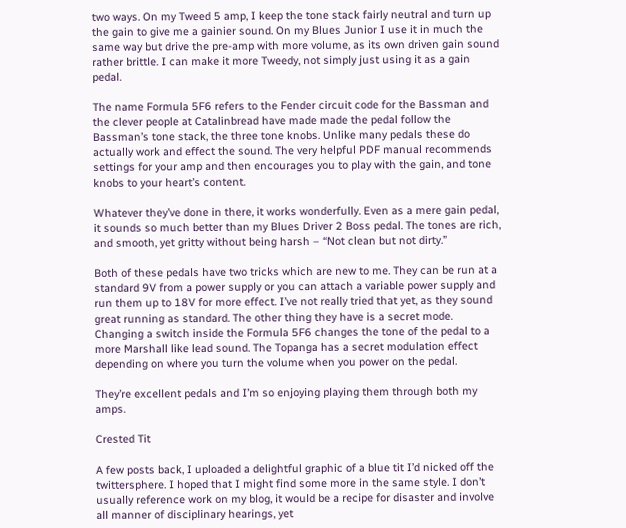two ways. On my Tweed 5 amp, I keep the tone stack fairly neutral and turn up the gain to give me a gainier sound. On my Blues Junior I use it in much the same way but drive the pre-amp with more volume, as its own driven gain sound rather brittle. I can make it more Tweedy, not simply just using it as a gain pedal.

The name Formula 5F6 refers to the Fender circuit code for the Bassman and the clever people at Catalinbread have made made the pedal follow the Bassman’s tone stack, the three tone knobs. Unlike many pedals these do actually work and effect the sound. The very helpful PDF manual recommends settings for your amp and then encourages you to play with the gain, and tone knobs to your heart’s content.

Whatever they’ve done in there, it works wonderfully. Even as a mere gain pedal, it sounds so much better than my Blues Driver 2 Boss pedal. The tones are rich, and smooth, yet gritty without being harsh – “Not clean but not dirty.”

Both of these pedals have two tricks which are new to me. They can be run at a standard 9V from a power supply or you can attach a variable power supply and run them up to 18V for more effect. I’ve not really tried that yet, as they sound great running as standard. The other thing they have is a secret mode. Changing a switch inside the Formula 5F6 changes the tone of the pedal to a more Marshall like lead sound. The Topanga has a secret modulation effect depending on where you turn the volume when you power on the pedal.

They’re excellent pedals and I’m so enjoying playing them through both my amps.

Crested Tit

A few posts back, I uploaded a delightful graphic of a blue tit I’d nicked off the twittersphere. I hoped that I might find some more in the same style. I don’t usually reference work on my blog, it would be a recipe for disaster and involve all manner of disciplinary hearings, yet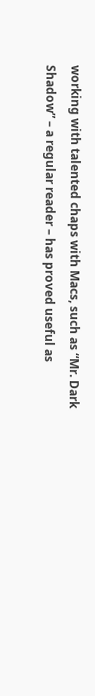working with talented chaps with Macs, such as “Mr. Dark Shadow” – a regular reader – has proved useful as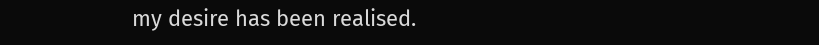my desire has been realised.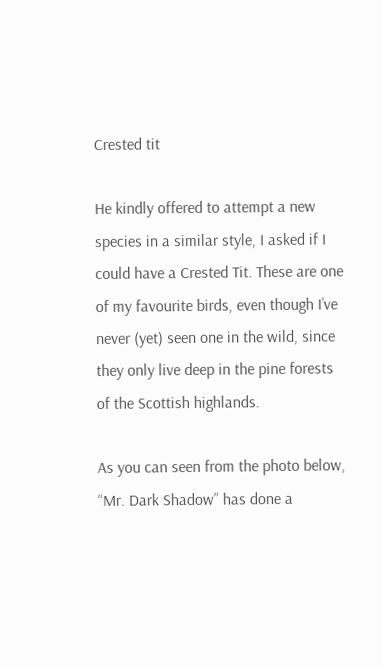Crested tit

He kindly offered to attempt a new species in a similar style, I asked if I could have a Crested Tit. These are one of my favourite birds, even though I’ve never (yet) seen one in the wild, since they only live deep in the pine forests of the Scottish highlands.

As you can seen from the photo below, “Mr. Dark Shadow” has done a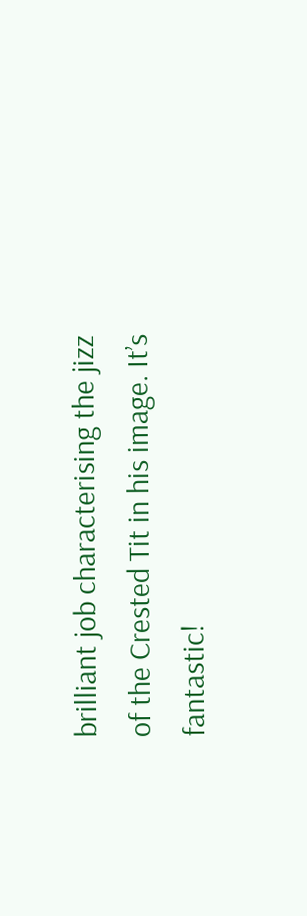brilliant job characterising the jizz of the Crested Tit in his image. It’s fantastic!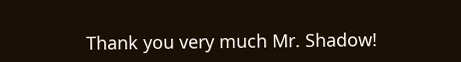Thank you very much Mr. Shadow!